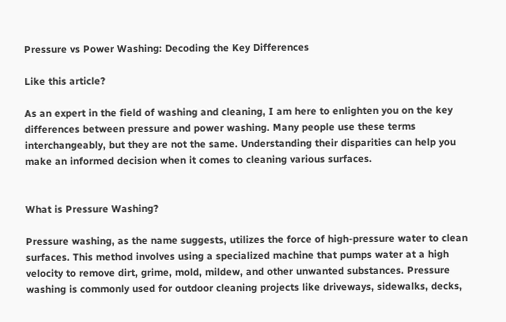Pressure vs Power Washing: Decoding the Key Differences

Like this article?

As an expert in the field of washing and cleaning, I am here to enlighten you on the key differences between pressure and power washing. Many people use these terms interchangeably, but they are not the same. Understanding their disparities can help you make an informed decision when it comes to cleaning various surfaces.


What is Pressure Washing?

Pressure washing, as the name suggests, utilizes the force of high-pressure water to clean surfaces. This method involves using a specialized machine that pumps water at a high velocity to remove dirt, grime, mold, mildew, and other unwanted substances. Pressure washing is commonly used for outdoor cleaning projects like driveways, sidewalks, decks,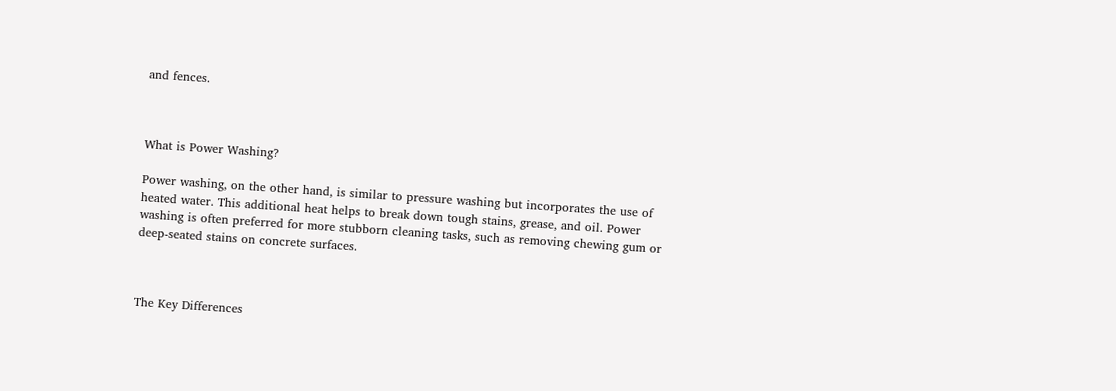and fences.



What is Power Washing?

Power washing, on the other hand, is similar to pressure washing but incorporates the use of heated water. This additional heat helps to break down tough stains, grease, and oil. Power washing is often preferred for more stubborn cleaning tasks, such as removing chewing gum or deep-seated stains on concrete surfaces.



The Key Differences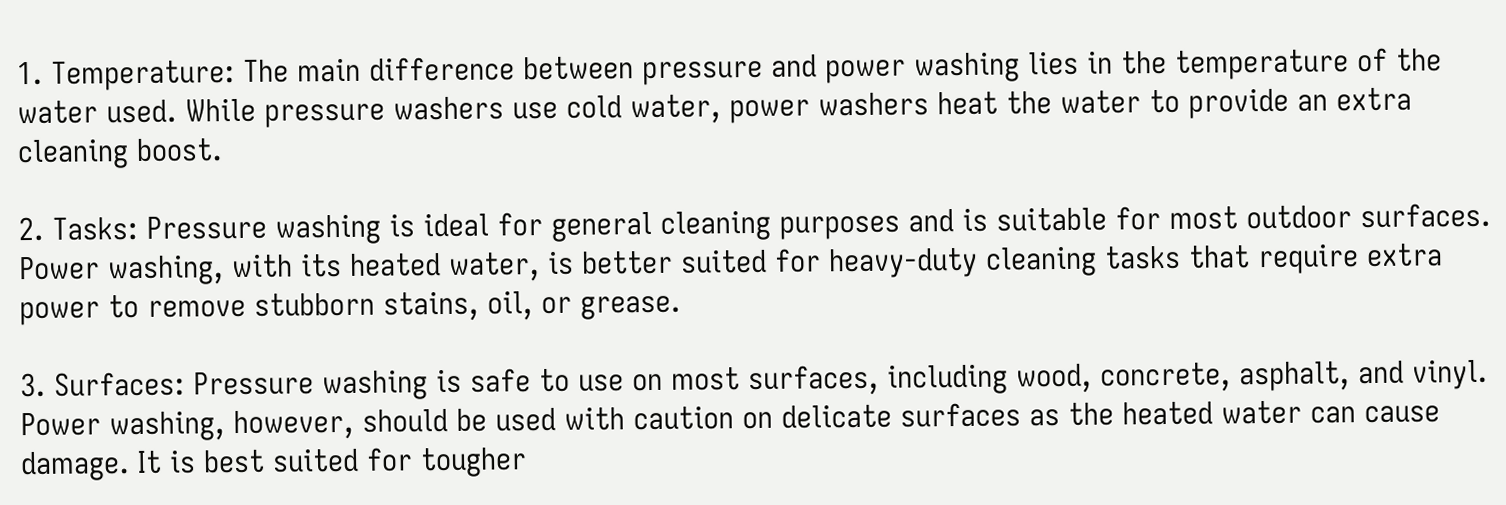1. Temperature: The main difference between pressure and power washing lies in the temperature of the water used. While pressure washers use cold water, power washers heat the water to provide an extra cleaning boost.

2. Tasks: Pressure washing is ideal for general cleaning purposes and is suitable for most outdoor surfaces. Power washing, with its heated water, is better suited for heavy-duty cleaning tasks that require extra power to remove stubborn stains, oil, or grease.

3. Surfaces: Pressure washing is safe to use on most surfaces, including wood, concrete, asphalt, and vinyl. Power washing, however, should be used with caution on delicate surfaces as the heated water can cause damage. It is best suited for tougher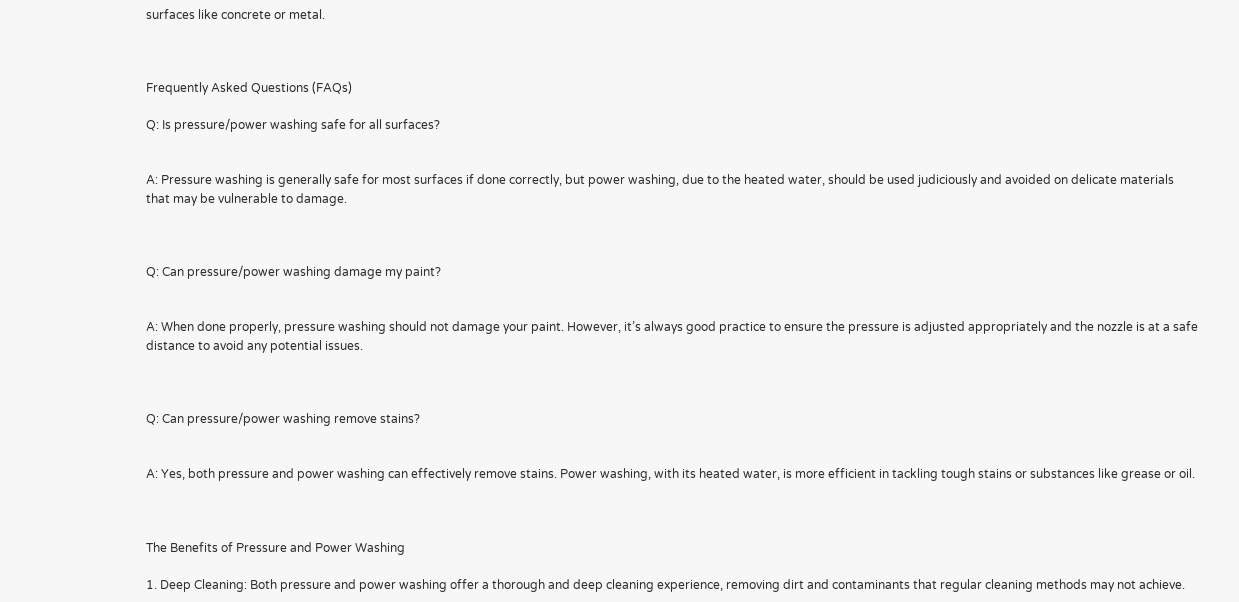surfaces like concrete or metal.



Frequently Asked Questions (FAQs)

Q: Is pressure/power washing safe for all surfaces?


A: Pressure washing is generally safe for most surfaces if done correctly, but power washing, due to the heated water, should be used judiciously and avoided on delicate materials that may be vulnerable to damage.



Q: Can pressure/power washing damage my paint?


A: When done properly, pressure washing should not damage your paint. However, it’s always good practice to ensure the pressure is adjusted appropriately and the nozzle is at a safe distance to avoid any potential issues.



Q: Can pressure/power washing remove stains?


A: Yes, both pressure and power washing can effectively remove stains. Power washing, with its heated water, is more efficient in tackling tough stains or substances like grease or oil.



The Benefits of Pressure and Power Washing

1. Deep Cleaning: Both pressure and power washing offer a thorough and deep cleaning experience, removing dirt and contaminants that regular cleaning methods may not achieve.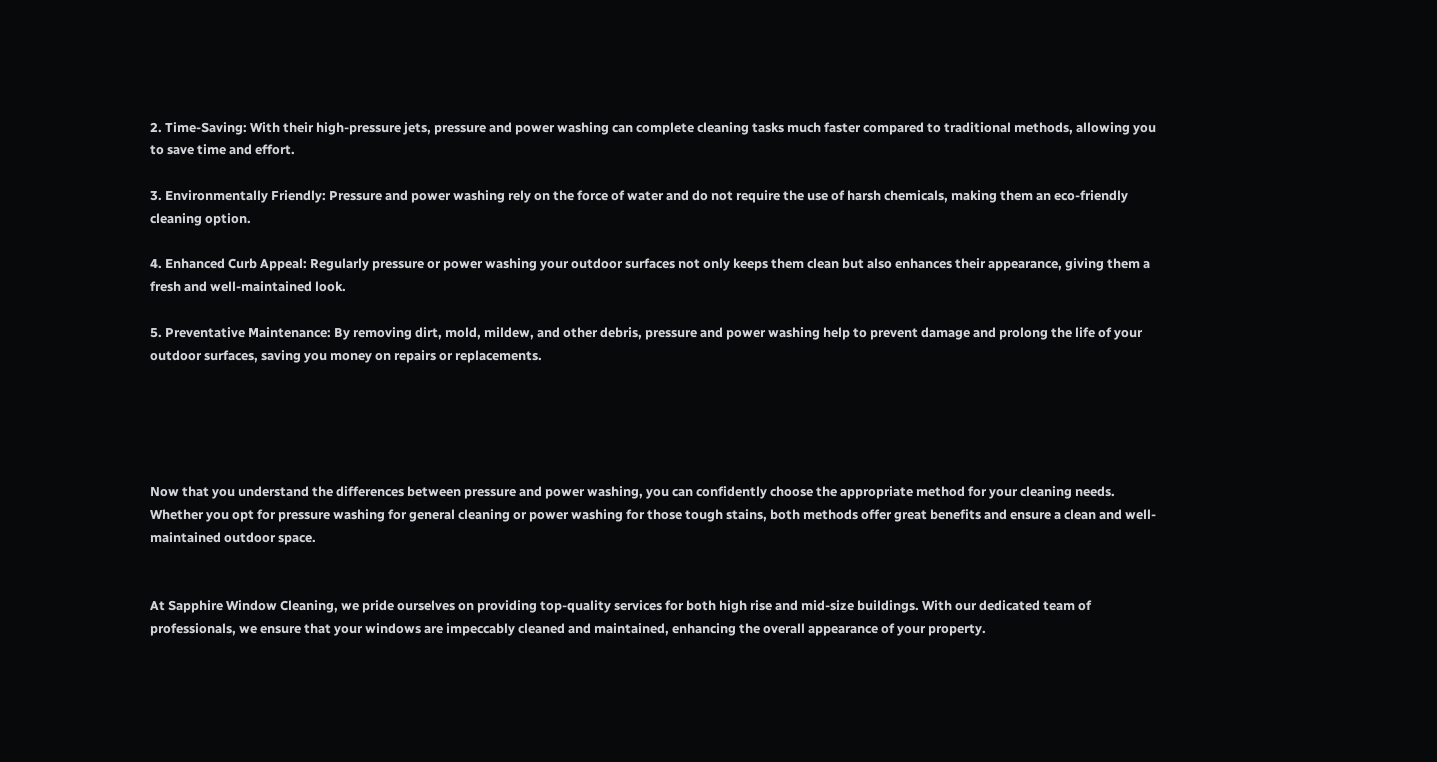2. Time-Saving: With their high-pressure jets, pressure and power washing can complete cleaning tasks much faster compared to traditional methods, allowing you to save time and effort.

3. Environmentally Friendly: Pressure and power washing rely on the force of water and do not require the use of harsh chemicals, making them an eco-friendly cleaning option.

4. Enhanced Curb Appeal: Regularly pressure or power washing your outdoor surfaces not only keeps them clean but also enhances their appearance, giving them a fresh and well-maintained look.

5. Preventative Maintenance: By removing dirt, mold, mildew, and other debris, pressure and power washing help to prevent damage and prolong the life of your outdoor surfaces, saving you money on repairs or replacements.





Now that you understand the differences between pressure and power washing, you can confidently choose the appropriate method for your cleaning needs. Whether you opt for pressure washing for general cleaning or power washing for those tough stains, both methods offer great benefits and ensure a clean and well-maintained outdoor space.


At Sapphire Window Cleaning, we pride ourselves on providing top-quality services for both high rise and mid-size buildings. With our dedicated team of professionals, we ensure that your windows are impeccably cleaned and maintained, enhancing the overall appearance of your property.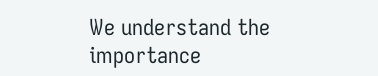We understand the importance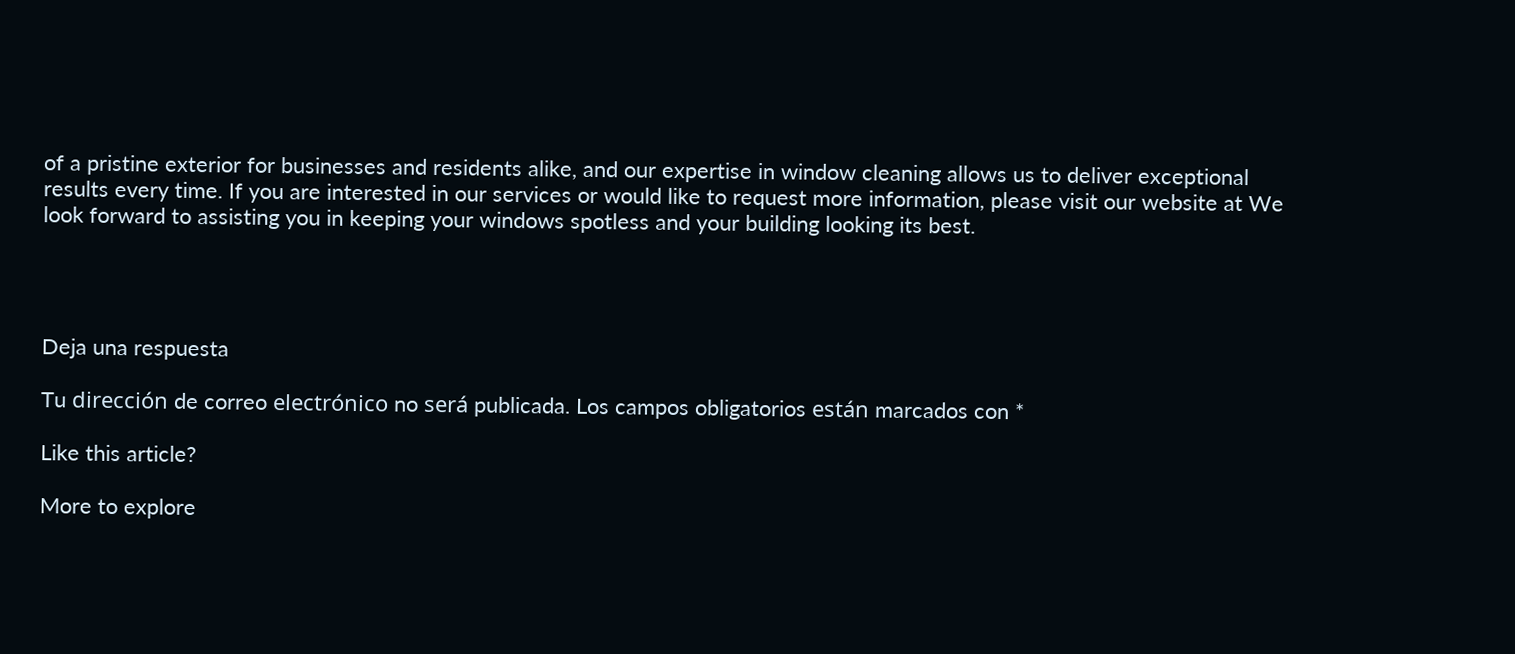of a pristine exterior for businesses and residents alike, and our expertise in window cleaning allows us to deliver exceptional results every time. If you are interested in our services or would like to request more information, please visit our website at We look forward to assisting you in keeping your windows spotless and your building looking its best.




Deja una respuesta

Tu dirección de correo electrónico no será publicada. Los campos obligatorios están marcados con *

Like this article?

More to explore